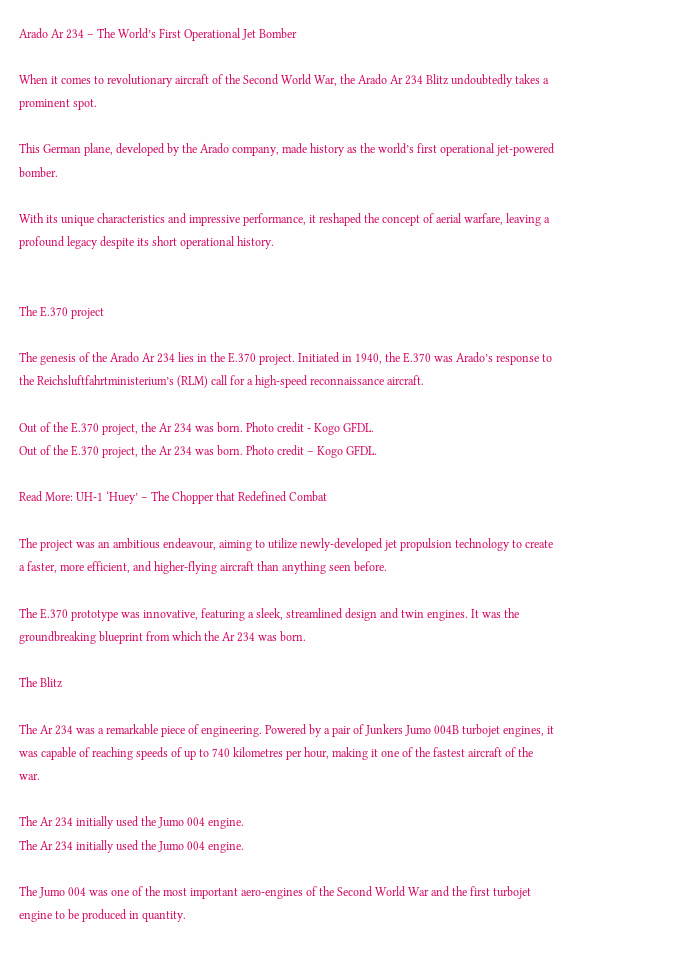Arado Ar 234 – The World’s First Operational Jet Bomber

When it comes to revolutionary aircraft of the Second World War, the Arado Ar 234 Blitz undoubtedly takes a prominent spot.

This German plane, developed by the Arado company, made history as the world’s first operational jet-powered bomber.

With its unique characteristics and impressive performance, it reshaped the concept of aerial warfare, leaving a profound legacy despite its short operational history.


The E.370 project

The genesis of the Arado Ar 234 lies in the E.370 project. Initiated in 1940, the E.370 was Arado’s response to the Reichsluftfahrtministerium’s (RLM) call for a high-speed reconnaissance aircraft.

Out of the E.370 project, the Ar 234 was born. Photo credit - Kogo GFDL.
Out of the E.370 project, the Ar 234 was born. Photo credit – Kogo GFDL.

Read More: UH-1 ‘Huey’ – The Chopper that Redefined Combat

The project was an ambitious endeavour, aiming to utilize newly-developed jet propulsion technology to create a faster, more efficient, and higher-flying aircraft than anything seen before.

The E.370 prototype was innovative, featuring a sleek, streamlined design and twin engines. It was the groundbreaking blueprint from which the Ar 234 was born.

The Blitz

The Ar 234 was a remarkable piece of engineering. Powered by a pair of Junkers Jumo 004B turbojet engines, it was capable of reaching speeds of up to 740 kilometres per hour, making it one of the fastest aircraft of the war.

The Ar 234 initially used the Jumo 004 engine.
The Ar 234 initially used the Jumo 004 engine.

The Jumo 004 was one of the most important aero-engines of the Second World War and the first turbojet engine to be produced in quantity.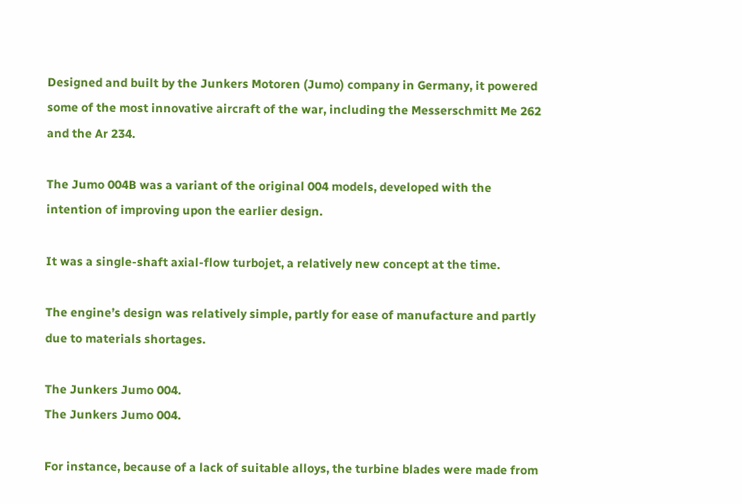Designed and built by the Junkers Motoren (Jumo) company in Germany, it powered some of the most innovative aircraft of the war, including the Messerschmitt Me 262 and the Ar 234.

The Jumo 004B was a variant of the original 004 models, developed with the intention of improving upon the earlier design.

It was a single-shaft axial-flow turbojet, a relatively new concept at the time.

The engine’s design was relatively simple, partly for ease of manufacture and partly due to materials shortages.

The Junkers Jumo 004.
The Junkers Jumo 004.

For instance, because of a lack of suitable alloys, the turbine blades were made from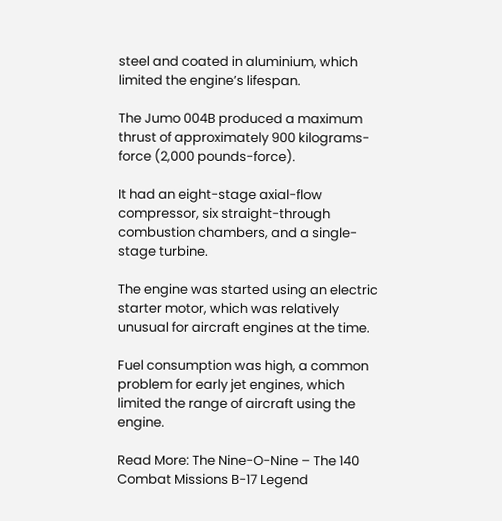steel and coated in aluminium, which limited the engine’s lifespan.

The Jumo 004B produced a maximum thrust of approximately 900 kilograms-force (2,000 pounds-force).

It had an eight-stage axial-flow compressor, six straight-through combustion chambers, and a single-stage turbine.

The engine was started using an electric starter motor, which was relatively unusual for aircraft engines at the time.

Fuel consumption was high, a common problem for early jet engines, which limited the range of aircraft using the engine.

Read More: The Nine-O-Nine – The 140 Combat Missions B-17 Legend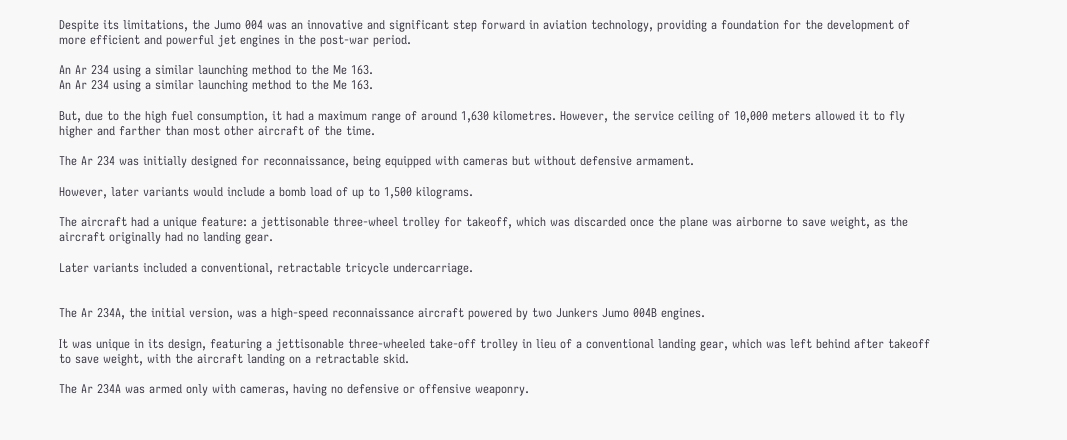Despite its limitations, the Jumo 004 was an innovative and significant step forward in aviation technology, providing a foundation for the development of more efficient and powerful jet engines in the post-war period.

An Ar 234 using a similar launching method to the Me 163.
An Ar 234 using a similar launching method to the Me 163.

But, due to the high fuel consumption, it had a maximum range of around 1,630 kilometres. However, the service ceiling of 10,000 meters allowed it to fly higher and farther than most other aircraft of the time.

The Ar 234 was initially designed for reconnaissance, being equipped with cameras but without defensive armament.

However, later variants would include a bomb load of up to 1,500 kilograms.

The aircraft had a unique feature: a jettisonable three-wheel trolley for takeoff, which was discarded once the plane was airborne to save weight, as the aircraft originally had no landing gear.

Later variants included a conventional, retractable tricycle undercarriage.


The Ar 234A, the initial version, was a high-speed reconnaissance aircraft powered by two Junkers Jumo 004B engines.

It was unique in its design, featuring a jettisonable three-wheeled take-off trolley in lieu of a conventional landing gear, which was left behind after takeoff to save weight, with the aircraft landing on a retractable skid.

The Ar 234A was armed only with cameras, having no defensive or offensive weaponry.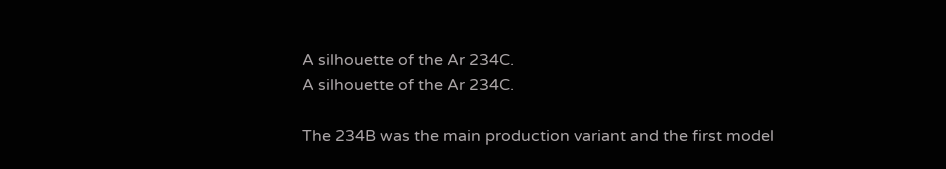A silhouette of the Ar 234C.
A silhouette of the Ar 234C.

The 234B was the main production variant and the first model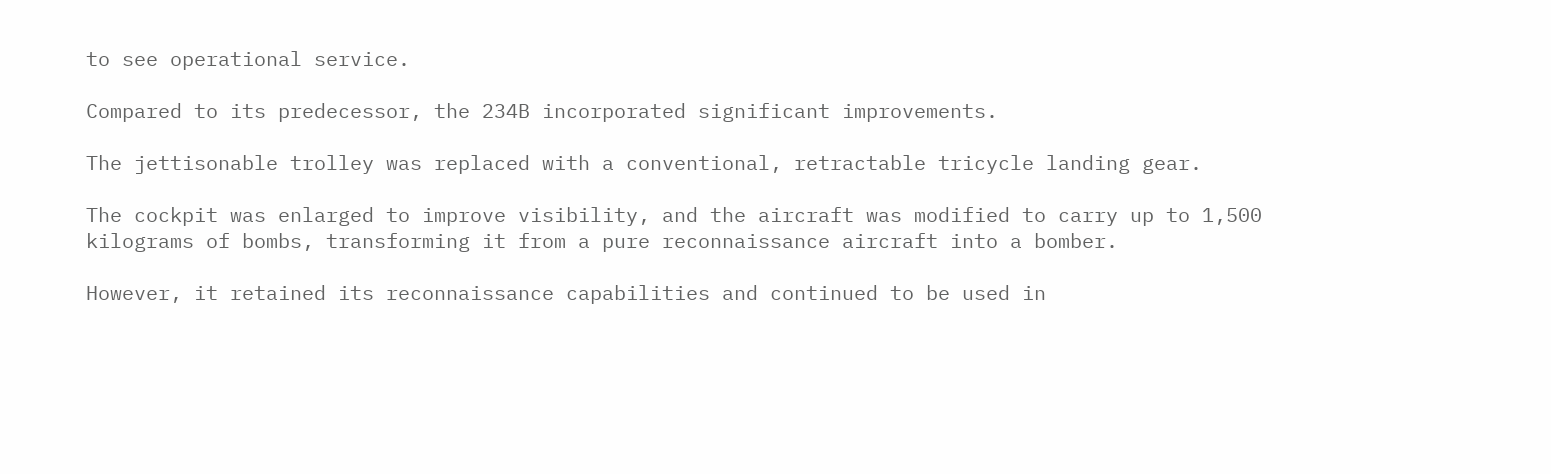to see operational service.

Compared to its predecessor, the 234B incorporated significant improvements.

The jettisonable trolley was replaced with a conventional, retractable tricycle landing gear.

The cockpit was enlarged to improve visibility, and the aircraft was modified to carry up to 1,500 kilograms of bombs, transforming it from a pure reconnaissance aircraft into a bomber.

However, it retained its reconnaissance capabilities and continued to be used in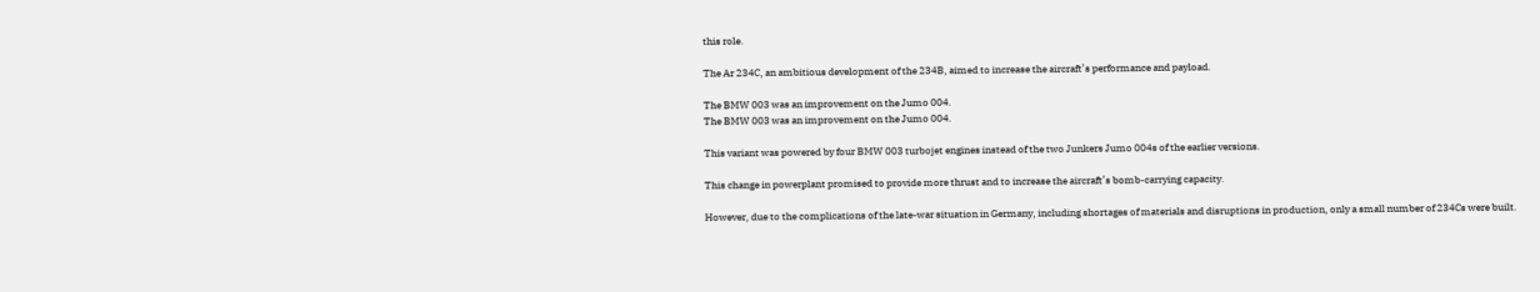this role.

The Ar 234C, an ambitious development of the 234B, aimed to increase the aircraft’s performance and payload.

The BMW 003 was an improvement on the Jumo 004.
The BMW 003 was an improvement on the Jumo 004.

This variant was powered by four BMW 003 turbojet engines instead of the two Junkers Jumo 004s of the earlier versions.

This change in powerplant promised to provide more thrust and to increase the aircraft’s bomb-carrying capacity.

However, due to the complications of the late-war situation in Germany, including shortages of materials and disruptions in production, only a small number of 234Cs were built.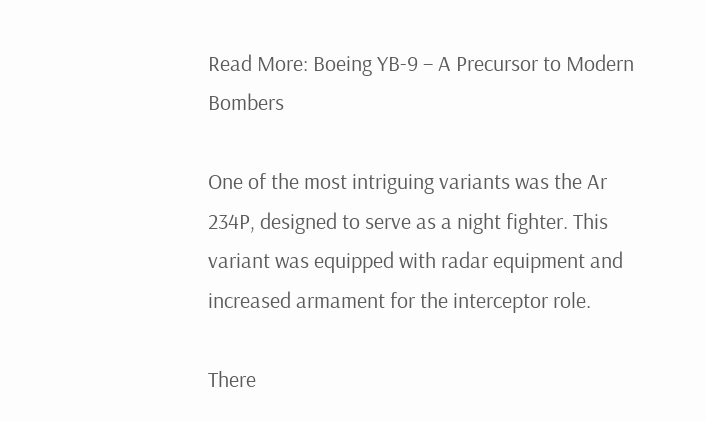Read More: Boeing YB-9 – A Precursor to Modern Bombers

One of the most intriguing variants was the Ar 234P, designed to serve as a night fighter. This variant was equipped with radar equipment and increased armament for the interceptor role.

There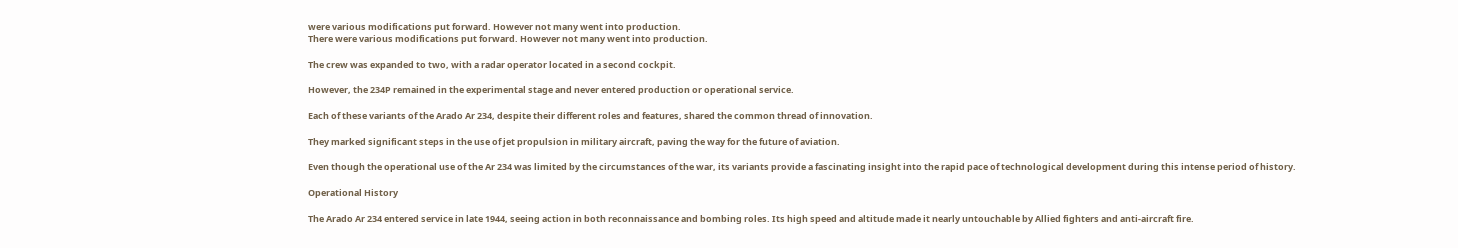were various modifications put forward. However not many went into production.
There were various modifications put forward. However not many went into production.

The crew was expanded to two, with a radar operator located in a second cockpit.

However, the 234P remained in the experimental stage and never entered production or operational service.

Each of these variants of the Arado Ar 234, despite their different roles and features, shared the common thread of innovation.

They marked significant steps in the use of jet propulsion in military aircraft, paving the way for the future of aviation.

Even though the operational use of the Ar 234 was limited by the circumstances of the war, its variants provide a fascinating insight into the rapid pace of technological development during this intense period of history.

Operational History

The Arado Ar 234 entered service in late 1944, seeing action in both reconnaissance and bombing roles. Its high speed and altitude made it nearly untouchable by Allied fighters and anti-aircraft fire.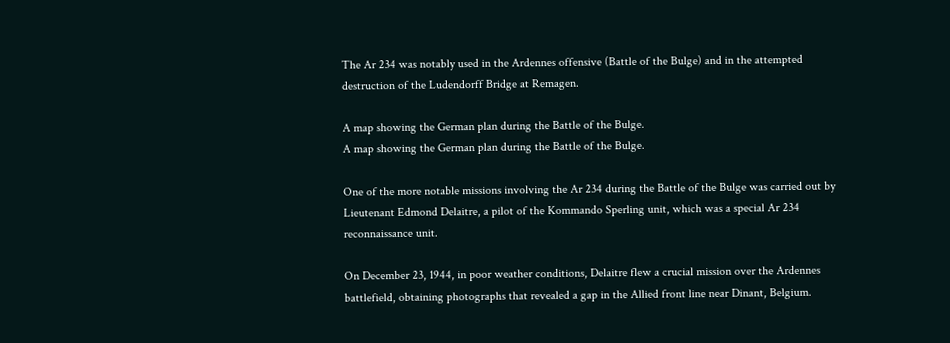The Ar 234 was notably used in the Ardennes offensive (Battle of the Bulge) and in the attempted destruction of the Ludendorff Bridge at Remagen.

A map showing the German plan during the Battle of the Bulge.
A map showing the German plan during the Battle of the Bulge.

One of the more notable missions involving the Ar 234 during the Battle of the Bulge was carried out by Lieutenant Edmond Delaitre, a pilot of the Kommando Sperling unit, which was a special Ar 234 reconnaissance unit.

On December 23, 1944, in poor weather conditions, Delaitre flew a crucial mission over the Ardennes battlefield, obtaining photographs that revealed a gap in the Allied front line near Dinant, Belgium.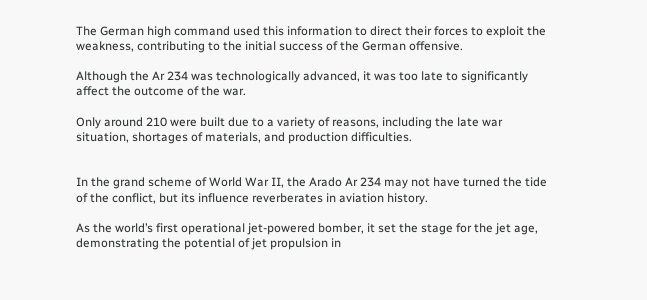The German high command used this information to direct their forces to exploit the weakness, contributing to the initial success of the German offensive.

Although the Ar 234 was technologically advanced, it was too late to significantly affect the outcome of the war.

Only around 210 were built due to a variety of reasons, including the late war situation, shortages of materials, and production difficulties.


In the grand scheme of World War II, the Arado Ar 234 may not have turned the tide of the conflict, but its influence reverberates in aviation history.

As the world’s first operational jet-powered bomber, it set the stage for the jet age, demonstrating the potential of jet propulsion in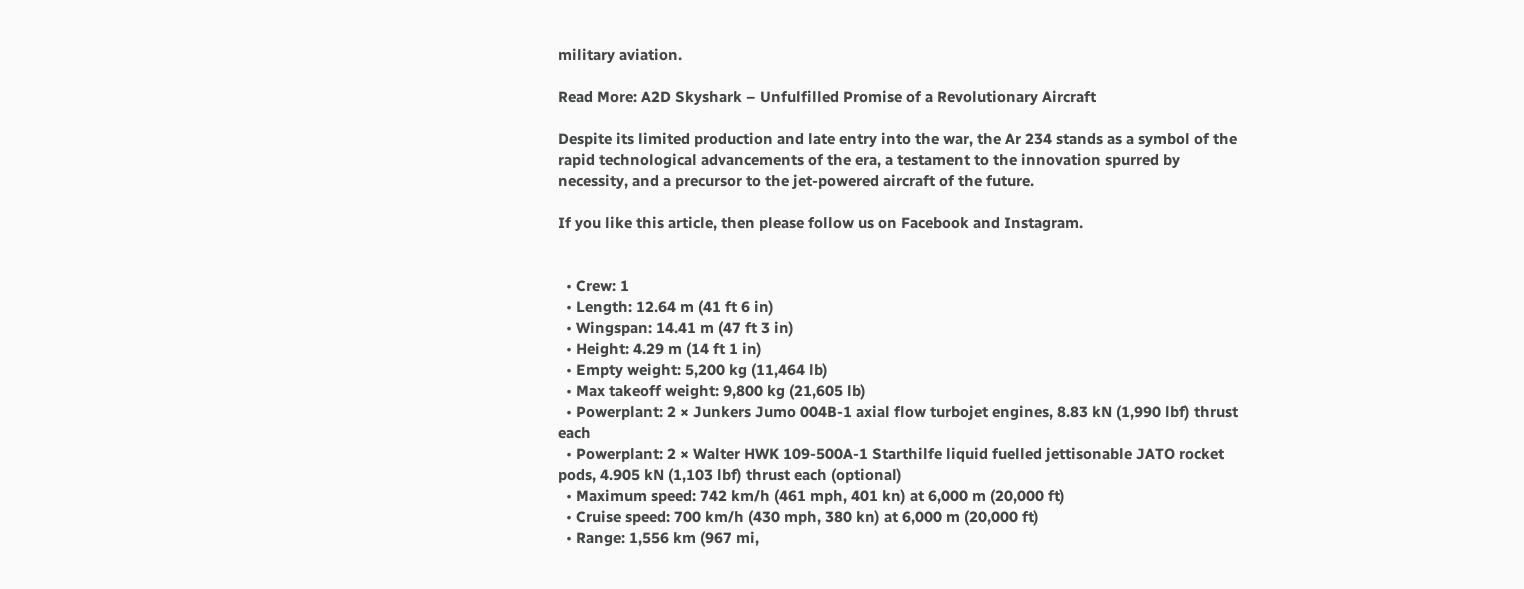military aviation.

Read More: A2D Skyshark – Unfulfilled Promise of a Revolutionary Aircraft

Despite its limited production and late entry into the war, the Ar 234 stands as a symbol of the rapid technological advancements of the era, a testament to the innovation spurred by necessity, and a precursor to the jet-powered aircraft of the future.

If you like this article, then please follow us on Facebook and Instagram.


  • Crew: 1
  • Length: 12.64 m (41 ft 6 in)
  • Wingspan: 14.41 m (47 ft 3 in)
  • Height: 4.29 m (14 ft 1 in)
  • Empty weight: 5,200 kg (11,464 lb)
  • Max takeoff weight: 9,800 kg (21,605 lb)
  • Powerplant: 2 × Junkers Jumo 004B-1 axial flow turbojet engines, 8.83 kN (1,990 lbf) thrust each
  • Powerplant: 2 × Walter HWK 109-500A-1 Starthilfe liquid fuelled jettisonable JATO rocket pods, 4.905 kN (1,103 lbf) thrust each (optional)
  • Maximum speed: 742 km/h (461 mph, 401 kn) at 6,000 m (20,000 ft)
  • Cruise speed: 700 km/h (430 mph, 380 kn) at 6,000 m (20,000 ft)
  • Range: 1,556 km (967 mi,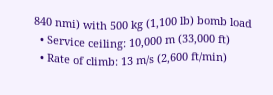840 nmi) with 500 kg (1,100 lb) bomb load
  • Service ceiling: 10,000 m (33,000 ft)
  • Rate of climb: 13 m/s (2,600 ft/min)